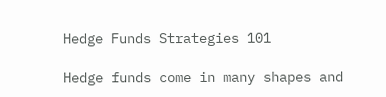Hedge Funds Strategies 101

Hedge funds come in many shapes and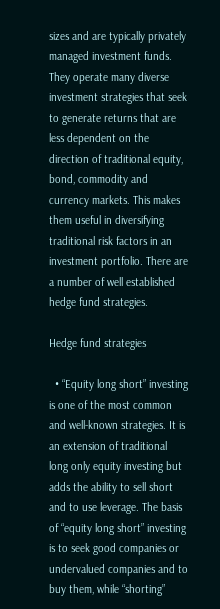sizes and are typically privately managed investment funds. They operate many diverse investment strategies that seek to generate returns that are less dependent on the direction of traditional equity, bond, commodity and currency markets. This makes them useful in diversifying traditional risk factors in an investment portfolio. There are a number of well established hedge fund strategies.

Hedge fund strategies

  • “Equity long short” investing is one of the most common and well-known strategies. It is an extension of traditional long only equity investing but adds the ability to sell short and to use leverage. The basis of “equity long short” investing is to seek good companies or undervalued companies and to buy them, while “shorting”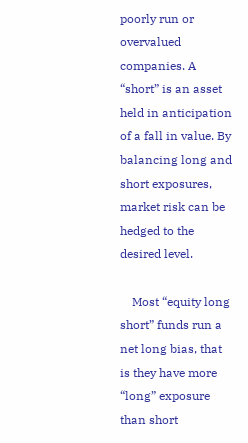poorly run or overvalued companies. A “short” is an asset held in anticipation of a fall in value. By balancing long and short exposures, market risk can be hedged to the desired level.

    Most “equity long short” funds run a net long bias, that is they have more “long” exposure than short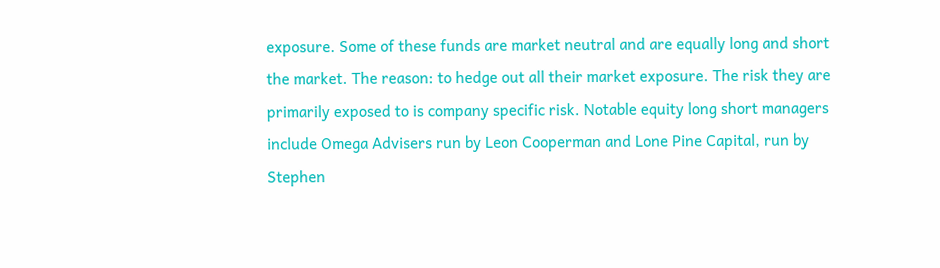exposure. Some of these funds are market neutral and are equally long and short the market. The reason: to hedge out all their market exposure. The risk they are primarily exposed to is company specific risk. Notable equity long short managers include Omega Advisers run by Leon Cooperman and Lone Pine Capital, run by Stephen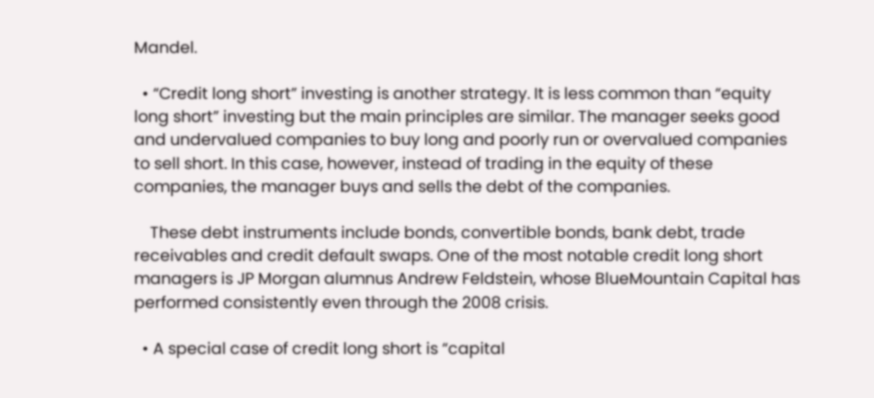Mandel.

  • “Credit long short” investing is another strategy. It is less common than “equity long short” investing but the main principles are similar. The manager seeks good and undervalued companies to buy long and poorly run or overvalued companies to sell short. In this case, however, instead of trading in the equity of these companies, the manager buys and sells the debt of the companies.

    These debt instruments include bonds, convertible bonds, bank debt, trade receivables and credit default swaps. One of the most notable credit long short managers is JP Morgan alumnus Andrew Feldstein, whose BlueMountain Capital has performed consistently even through the 2008 crisis.

  • A special case of credit long short is “capital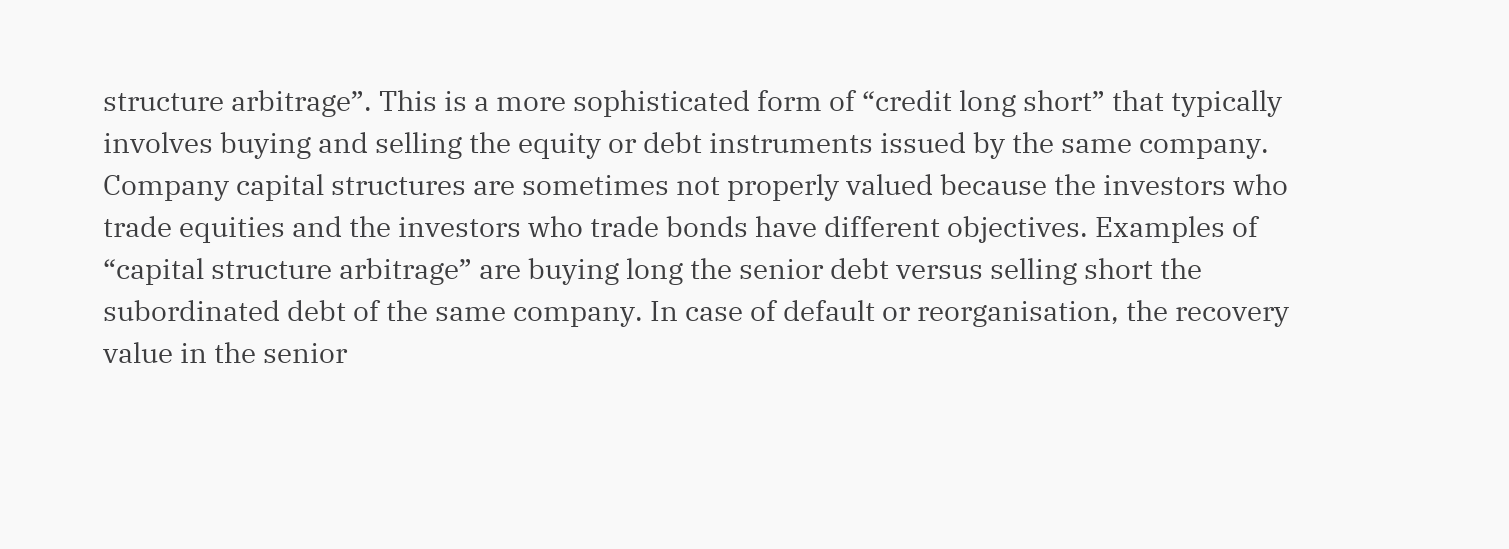structure arbitrage”. This is a more sophisticated form of “credit long short” that typically involves buying and selling the equity or debt instruments issued by the same company. Company capital structures are sometimes not properly valued because the investors who trade equities and the investors who trade bonds have different objectives. Examples of “capital structure arbitrage” are buying long the senior debt versus selling short the subordinated debt of the same company. In case of default or reorganisation, the recovery value in the senior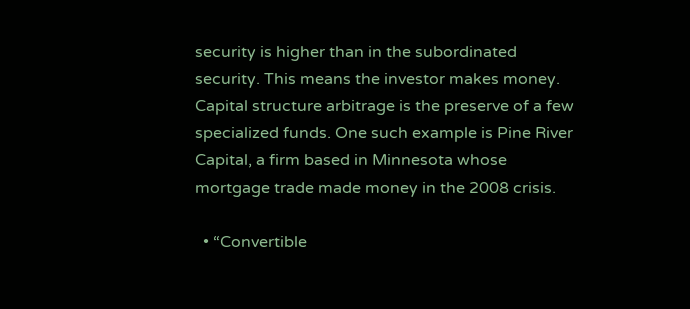security is higher than in the subordinated security. This means the investor makes money. Capital structure arbitrage is the preserve of a few specialized funds. One such example is Pine River Capital, a firm based in Minnesota whose mortgage trade made money in the 2008 crisis.

  • “Convertible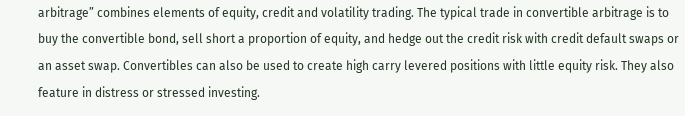arbitrage” combines elements of equity, credit and volatility trading. The typical trade in convertible arbitrage is to buy the convertible bond, sell short a proportion of equity, and hedge out the credit risk with credit default swaps or an asset swap. Convertibles can also be used to create high carry levered positions with little equity risk. They also feature in distress or stressed investing.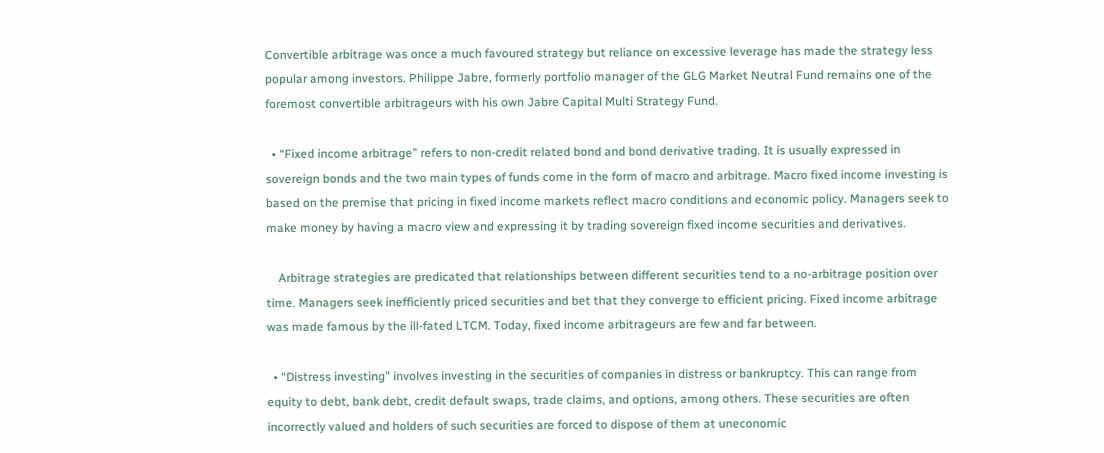Convertible arbitrage was once a much favoured strategy but reliance on excessive leverage has made the strategy less popular among investors. Philippe Jabre, formerly portfolio manager of the GLG Market Neutral Fund remains one of the foremost convertible arbitrageurs with his own Jabre Capital Multi Strategy Fund.

  • “Fixed income arbitrage” refers to non-credit related bond and bond derivative trading. It is usually expressed in sovereign bonds and the two main types of funds come in the form of macro and arbitrage. Macro fixed income investing is based on the premise that pricing in fixed income markets reflect macro conditions and economic policy. Managers seek to make money by having a macro view and expressing it by trading sovereign fixed income securities and derivatives.

    Arbitrage strategies are predicated that relationships between different securities tend to a no-arbitrage position over time. Managers seek inefficiently priced securities and bet that they converge to efficient pricing. Fixed income arbitrage was made famous by the ill-fated LTCM. Today, fixed income arbitrageurs are few and far between.

  • “Distress investing” involves investing in the securities of companies in distress or bankruptcy. This can range from equity to debt, bank debt, credit default swaps, trade claims, and options, among others. These securities are often incorrectly valued and holders of such securities are forced to dispose of them at uneconomic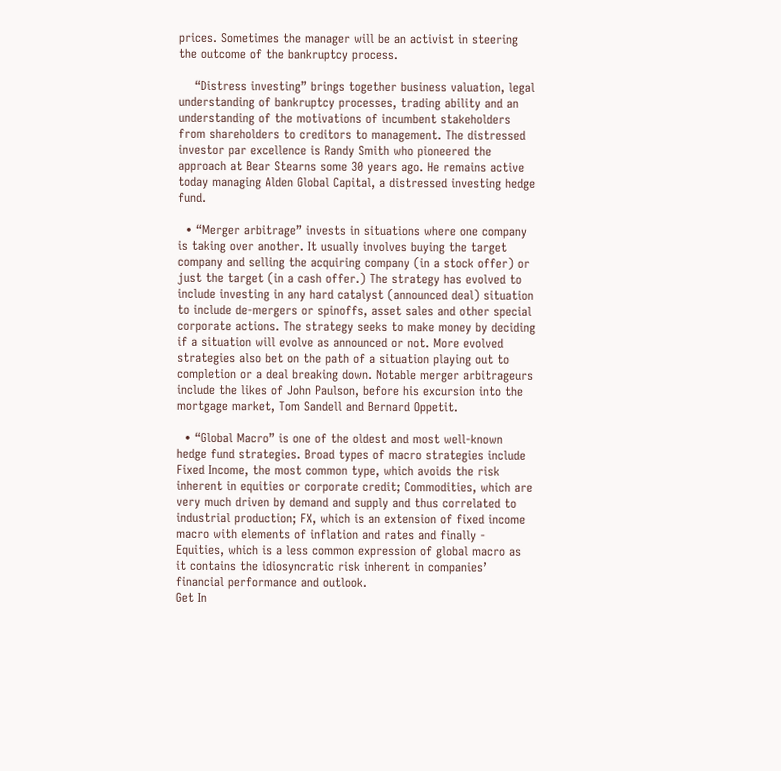prices. Sometimes the manager will be an activist in steering the outcome of the bankruptcy process.

    “Distress investing” brings together business valuation, legal understanding of bankruptcy processes, trading ability and an understanding of the motivations of incumbent stakeholders from shareholders to creditors to management. The distressed investor par excellence is Randy Smith who pioneered the approach at Bear Stearns some 30 years ago. He remains active today managing Alden Global Capital, a distressed investing hedge fund.

  • “Merger arbitrage” invests in situations where one company is taking over another. It usually involves buying the target company and selling the acquiring company (in a stock offer) or just the target (in a cash offer.) The strategy has evolved to include investing in any hard catalyst (announced deal) situation to include de-mergers or spinoffs, asset sales and other special corporate actions. The strategy seeks to make money by deciding if a situation will evolve as announced or not. More evolved strategies also bet on the path of a situation playing out to completion or a deal breaking down. Notable merger arbitrageurs include the likes of John Paulson, before his excursion into the mortgage market, Tom Sandell and Bernard Oppetit.

  • “Global Macro” is one of the oldest and most well-known hedge fund strategies. Broad types of macro strategies include Fixed Income, the most common type, which avoids the risk inherent in equities or corporate credit; Commodities, which are very much driven by demand and supply and thus correlated to industrial production; FX, which is an extension of fixed income macro with elements of inflation and rates and finally - Equities, which is a less common expression of global macro as it contains the idiosyncratic risk inherent in companies’ financial performance and outlook.
Get In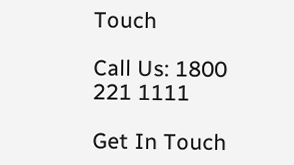Touch

Call Us: 1800 221 1111

Get In Touch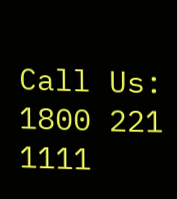Call Us: 1800 221 1111